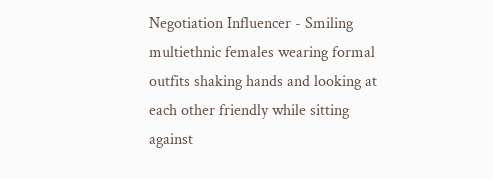Negotiation Influencer - Smiling multiethnic females wearing formal outfits shaking hands and looking at each other friendly while sitting against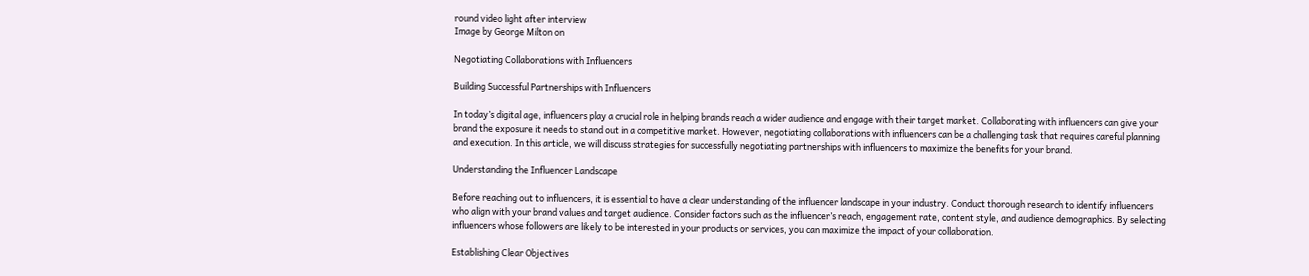round video light after interview
Image by George Milton on

Negotiating Collaborations with Influencers

Building Successful Partnerships with Influencers

In today’s digital age, influencers play a crucial role in helping brands reach a wider audience and engage with their target market. Collaborating with influencers can give your brand the exposure it needs to stand out in a competitive market. However, negotiating collaborations with influencers can be a challenging task that requires careful planning and execution. In this article, we will discuss strategies for successfully negotiating partnerships with influencers to maximize the benefits for your brand.

Understanding the Influencer Landscape

Before reaching out to influencers, it is essential to have a clear understanding of the influencer landscape in your industry. Conduct thorough research to identify influencers who align with your brand values and target audience. Consider factors such as the influencer’s reach, engagement rate, content style, and audience demographics. By selecting influencers whose followers are likely to be interested in your products or services, you can maximize the impact of your collaboration.

Establishing Clear Objectives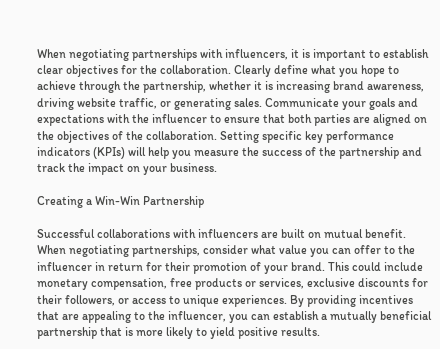When negotiating partnerships with influencers, it is important to establish clear objectives for the collaboration. Clearly define what you hope to achieve through the partnership, whether it is increasing brand awareness, driving website traffic, or generating sales. Communicate your goals and expectations with the influencer to ensure that both parties are aligned on the objectives of the collaboration. Setting specific key performance indicators (KPIs) will help you measure the success of the partnership and track the impact on your business.

Creating a Win-Win Partnership

Successful collaborations with influencers are built on mutual benefit. When negotiating partnerships, consider what value you can offer to the influencer in return for their promotion of your brand. This could include monetary compensation, free products or services, exclusive discounts for their followers, or access to unique experiences. By providing incentives that are appealing to the influencer, you can establish a mutually beneficial partnership that is more likely to yield positive results.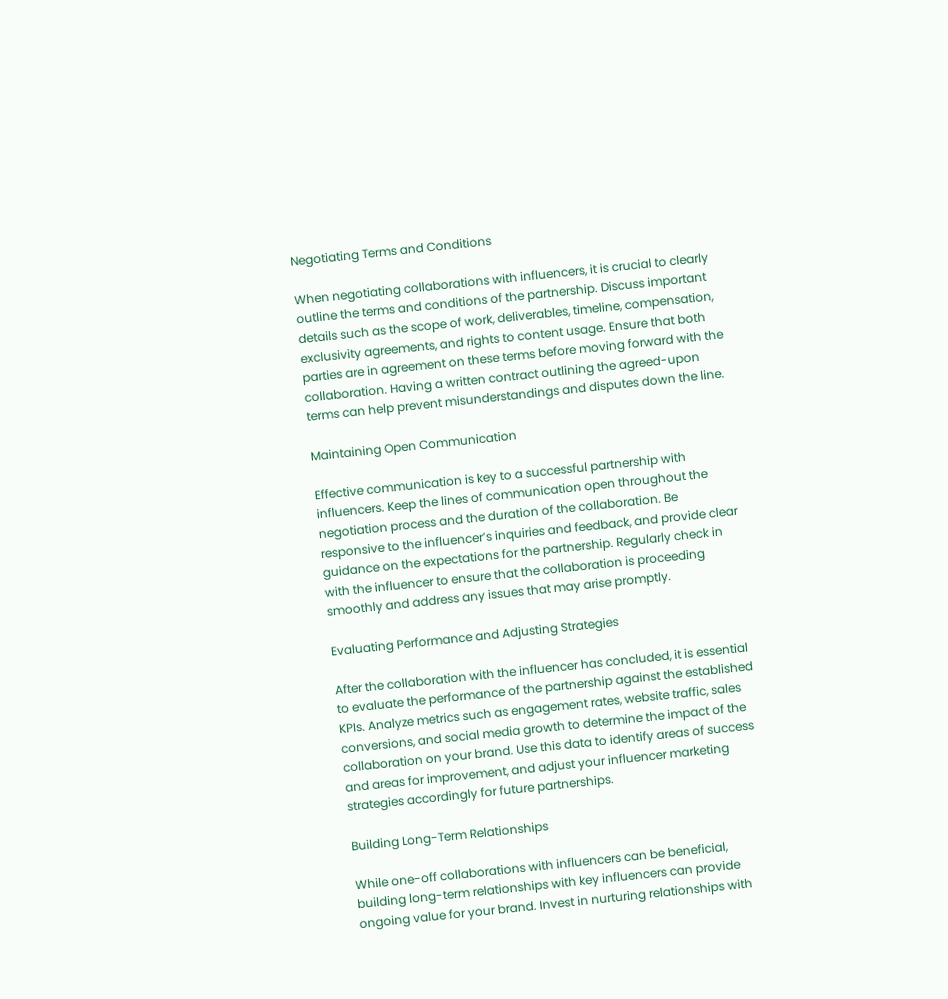Negotiating Terms and Conditions

When negotiating collaborations with influencers, it is crucial to clearly outline the terms and conditions of the partnership. Discuss important details such as the scope of work, deliverables, timeline, compensation, exclusivity agreements, and rights to content usage. Ensure that both parties are in agreement on these terms before moving forward with the collaboration. Having a written contract outlining the agreed-upon terms can help prevent misunderstandings and disputes down the line.

Maintaining Open Communication

Effective communication is key to a successful partnership with influencers. Keep the lines of communication open throughout the negotiation process and the duration of the collaboration. Be responsive to the influencer’s inquiries and feedback, and provide clear guidance on the expectations for the partnership. Regularly check in with the influencer to ensure that the collaboration is proceeding smoothly and address any issues that may arise promptly.

Evaluating Performance and Adjusting Strategies

After the collaboration with the influencer has concluded, it is essential to evaluate the performance of the partnership against the established KPIs. Analyze metrics such as engagement rates, website traffic, sales conversions, and social media growth to determine the impact of the collaboration on your brand. Use this data to identify areas of success and areas for improvement, and adjust your influencer marketing strategies accordingly for future partnerships.

Building Long-Term Relationships

While one-off collaborations with influencers can be beneficial, building long-term relationships with key influencers can provide ongoing value for your brand. Invest in nurturing relationships with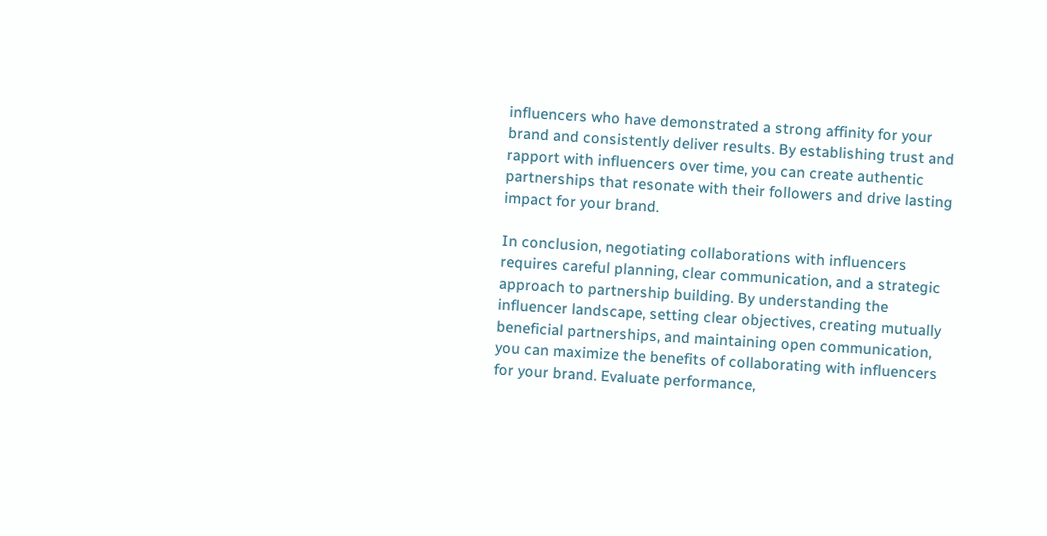influencers who have demonstrated a strong affinity for your brand and consistently deliver results. By establishing trust and rapport with influencers over time, you can create authentic partnerships that resonate with their followers and drive lasting impact for your brand.

In conclusion, negotiating collaborations with influencers requires careful planning, clear communication, and a strategic approach to partnership building. By understanding the influencer landscape, setting clear objectives, creating mutually beneficial partnerships, and maintaining open communication, you can maximize the benefits of collaborating with influencers for your brand. Evaluate performance,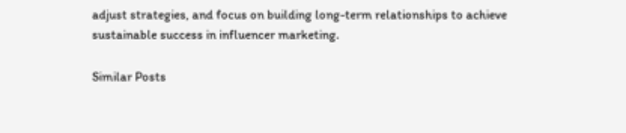adjust strategies, and focus on building long-term relationships to achieve sustainable success in influencer marketing.

Similar Posts